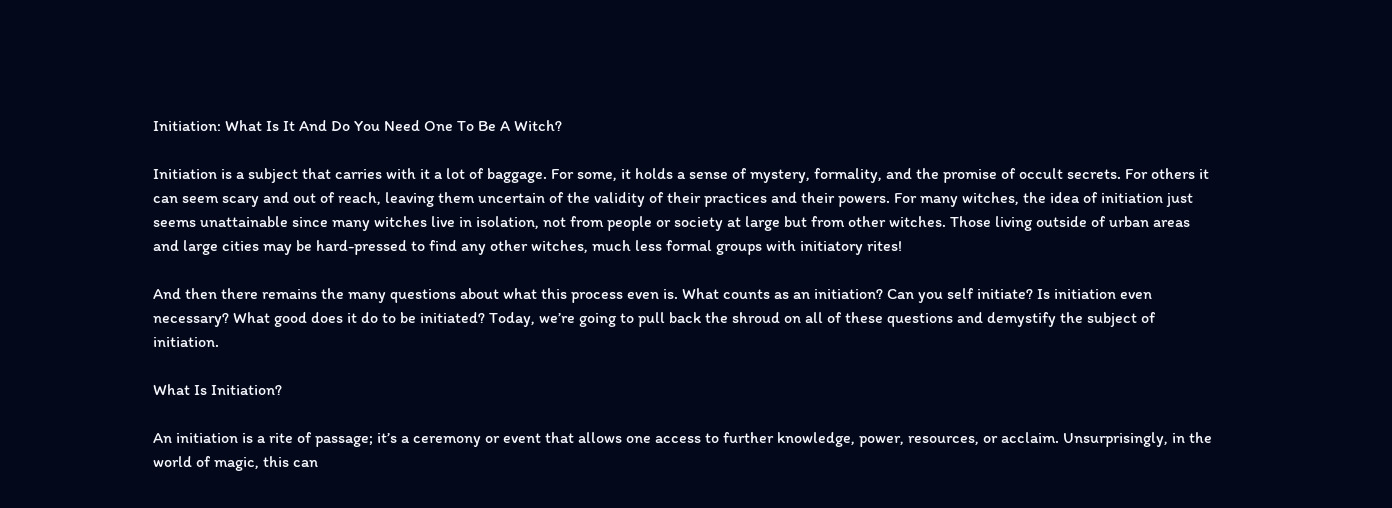Initiation: What Is It And Do You Need One To Be A Witch?

Initiation is a subject that carries with it a lot of baggage. For some, it holds a sense of mystery, formality, and the promise of occult secrets. For others it can seem scary and out of reach, leaving them uncertain of the validity of their practices and their powers. For many witches, the idea of initiation just seems unattainable since many witches live in isolation, not from people or society at large but from other witches. Those living outside of urban areas and large cities may be hard-pressed to find any other witches, much less formal groups with initiatory rites!

And then there remains the many questions about what this process even is. What counts as an initiation? Can you self initiate? Is initiation even necessary? What good does it do to be initiated? Today, we’re going to pull back the shroud on all of these questions and demystify the subject of initiation.

What Is Initiation?

An initiation is a rite of passage; it’s a ceremony or event that allows one access to further knowledge, power, resources, or acclaim. Unsurprisingly, in the world of magic, this can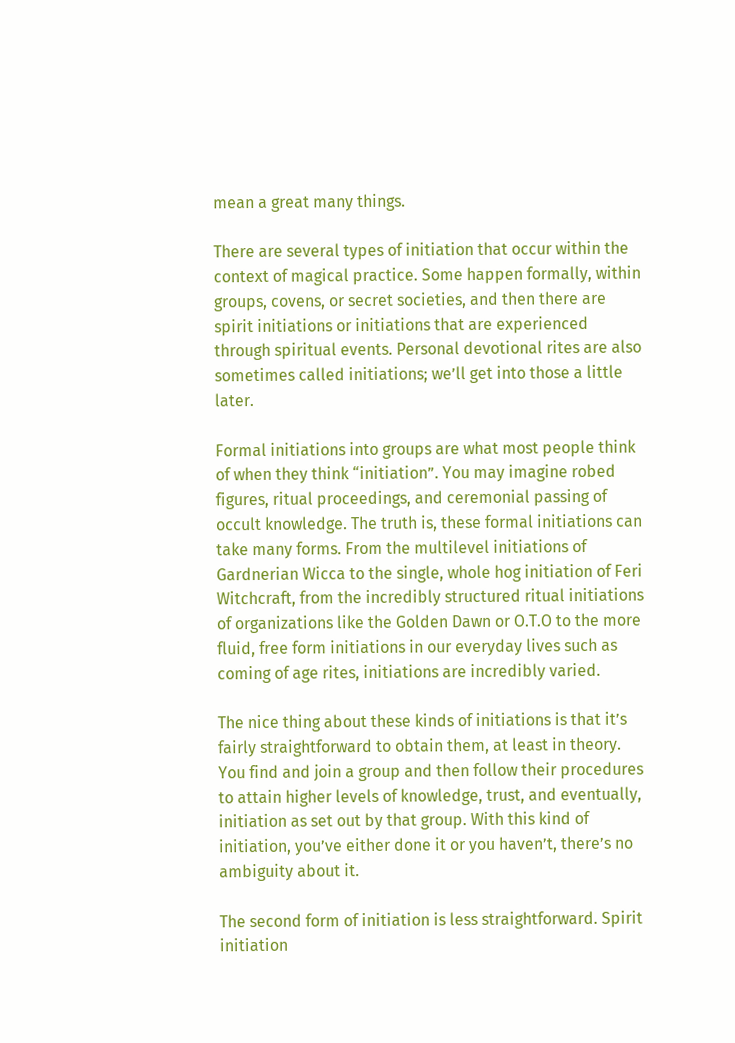mean a great many things.

There are several types of initiation that occur within the context of magical practice. Some happen formally, within groups, covens, or secret societies, and then there are spirit initiations or initiations that are experienced through spiritual events. Personal devotional rites are also sometimes called initiations; we’ll get into those a little later.

Formal initiations into groups are what most people think of when they think “initiation”. You may imagine robed figures, ritual proceedings, and ceremonial passing of occult knowledge. The truth is, these formal initiations can take many forms. From the multilevel initiations of Gardnerian Wicca to the single, whole hog initiation of Feri Witchcraft, from the incredibly structured ritual initiations of organizations like the Golden Dawn or O.T.O to the more fluid, free form initiations in our everyday lives such as coming of age rites, initiations are incredibly varied.

The nice thing about these kinds of initiations is that it’s fairly straightforward to obtain them, at least in theory. You find and join a group and then follow their procedures to attain higher levels of knowledge, trust, and eventually, initiation as set out by that group. With this kind of initiation, you’ve either done it or you haven’t, there’s no ambiguity about it.

The second form of initiation is less straightforward. Spirit initiation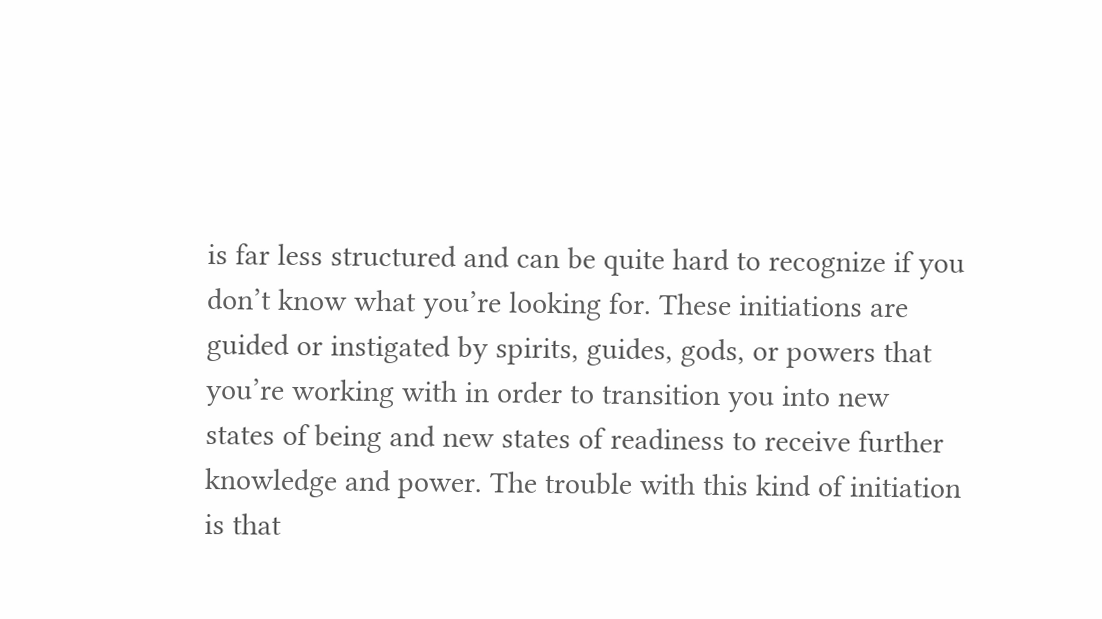is far less structured and can be quite hard to recognize if you don’t know what you’re looking for. These initiations are guided or instigated by spirits, guides, gods, or powers that you’re working with in order to transition you into new states of being and new states of readiness to receive further knowledge and power. The trouble with this kind of initiation is that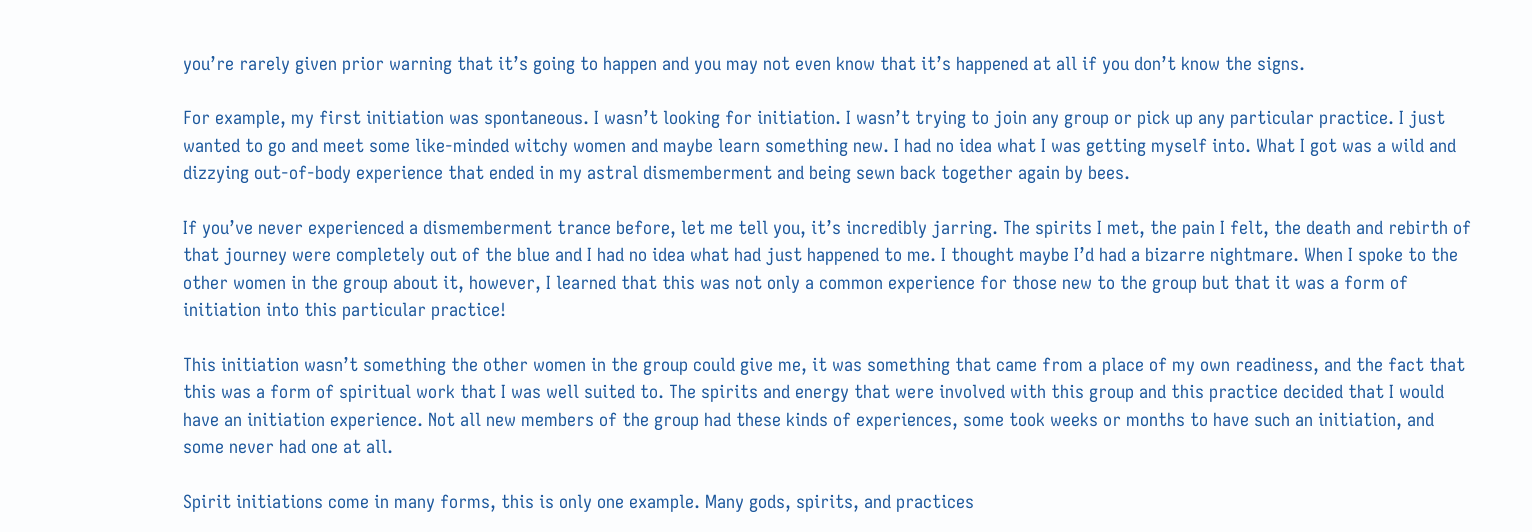you’re rarely given prior warning that it’s going to happen and you may not even know that it’s happened at all if you don’t know the signs.

For example, my first initiation was spontaneous. I wasn’t looking for initiation. I wasn’t trying to join any group or pick up any particular practice. I just wanted to go and meet some like-minded witchy women and maybe learn something new. I had no idea what I was getting myself into. What I got was a wild and dizzying out-of-body experience that ended in my astral dismemberment and being sewn back together again by bees.

If you’ve never experienced a dismemberment trance before, let me tell you, it’s incredibly jarring. The spirits I met, the pain I felt, the death and rebirth of that journey were completely out of the blue and I had no idea what had just happened to me. I thought maybe I’d had a bizarre nightmare. When I spoke to the other women in the group about it, however, I learned that this was not only a common experience for those new to the group but that it was a form of initiation into this particular practice!

This initiation wasn’t something the other women in the group could give me, it was something that came from a place of my own readiness, and the fact that this was a form of spiritual work that I was well suited to. The spirits and energy that were involved with this group and this practice decided that I would have an initiation experience. Not all new members of the group had these kinds of experiences, some took weeks or months to have such an initiation, and some never had one at all.

Spirit initiations come in many forms, this is only one example. Many gods, spirits, and practices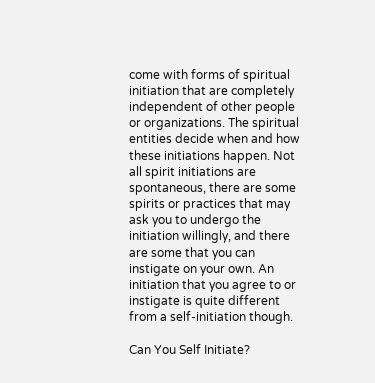come with forms of spiritual initiation that are completely independent of other people or organizations. The spiritual entities decide when and how these initiations happen. Not all spirit initiations are spontaneous, there are some spirits or practices that may ask you to undergo the initiation willingly, and there are some that you can instigate on your own. An initiation that you agree to or instigate is quite different from a self-initiation though.

Can You Self Initiate?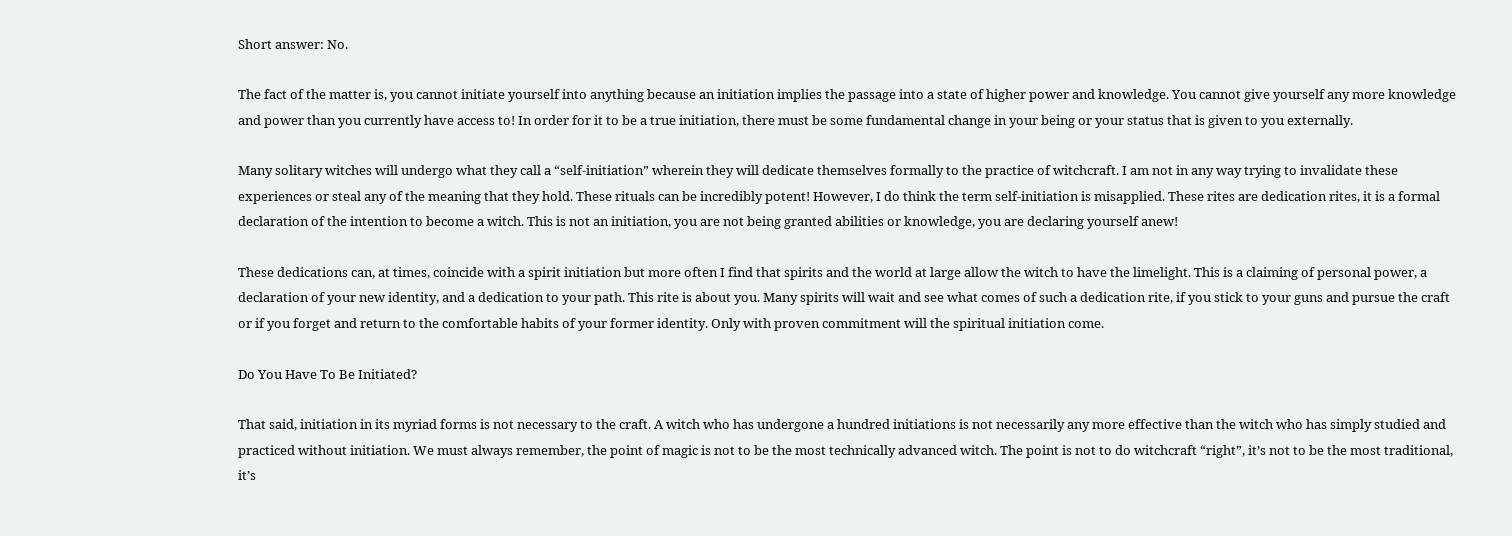Short answer: No.

The fact of the matter is, you cannot initiate yourself into anything because an initiation implies the passage into a state of higher power and knowledge. You cannot give yourself any more knowledge and power than you currently have access to! In order for it to be a true initiation, there must be some fundamental change in your being or your status that is given to you externally.

Many solitary witches will undergo what they call a “self-initiation” wherein they will dedicate themselves formally to the practice of witchcraft. I am not in any way trying to invalidate these experiences or steal any of the meaning that they hold. These rituals can be incredibly potent! However, I do think the term self-initiation is misapplied. These rites are dedication rites, it is a formal declaration of the intention to become a witch. This is not an initiation, you are not being granted abilities or knowledge, you are declaring yourself anew!

These dedications can, at times, coincide with a spirit initiation but more often I find that spirits and the world at large allow the witch to have the limelight. This is a claiming of personal power, a declaration of your new identity, and a dedication to your path. This rite is about you. Many spirits will wait and see what comes of such a dedication rite, if you stick to your guns and pursue the craft or if you forget and return to the comfortable habits of your former identity. Only with proven commitment will the spiritual initiation come.

Do You Have To Be Initiated?

That said, initiation in its myriad forms is not necessary to the craft. A witch who has undergone a hundred initiations is not necessarily any more effective than the witch who has simply studied and practiced without initiation. We must always remember, the point of magic is not to be the most technically advanced witch. The point is not to do witchcraft “right”, it’s not to be the most traditional, it’s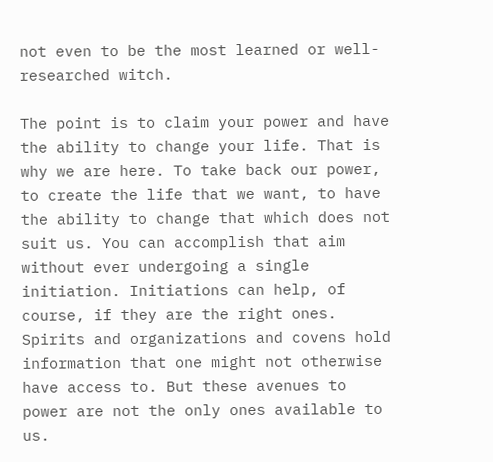not even to be the most learned or well-researched witch.

The point is to claim your power and have the ability to change your life. That is why we are here. To take back our power, to create the life that we want, to have the ability to change that which does not suit us. You can accomplish that aim without ever undergoing a single initiation. Initiations can help, of course, if they are the right ones. Spirits and organizations and covens hold information that one might not otherwise have access to. But these avenues to power are not the only ones available to us.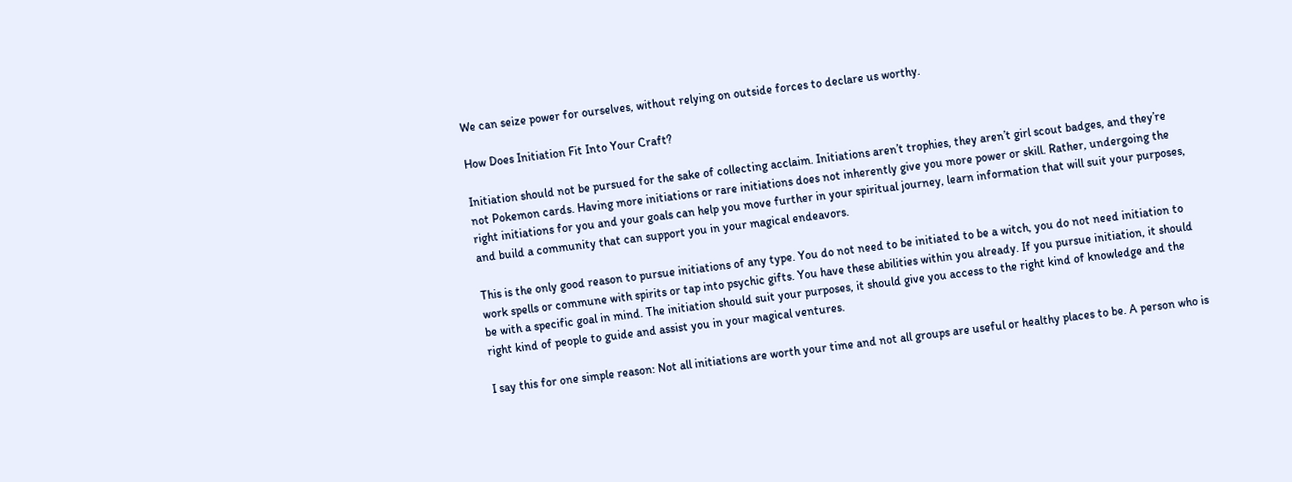We can seize power for ourselves, without relying on outside forces to declare us worthy.

How Does Initiation Fit Into Your Craft?

Initiation should not be pursued for the sake of collecting acclaim. Initiations aren’t trophies, they aren’t girl scout badges, and they’re not Pokemon cards. Having more initiations or rare initiations does not inherently give you more power or skill. Rather, undergoing the right initiations for you and your goals can help you move further in your spiritual journey, learn information that will suit your purposes, and build a community that can support you in your magical endeavors.

This is the only good reason to pursue initiations of any type. You do not need to be initiated to be a witch, you do not need initiation to work spells or commune with spirits or tap into psychic gifts. You have these abilities within you already. If you pursue initiation, it should be with a specific goal in mind. The initiation should suit your purposes, it should give you access to the right kind of knowledge and the right kind of people to guide and assist you in your magical ventures.

I say this for one simple reason: Not all initiations are worth your time and not all groups are useful or healthy places to be. A person who is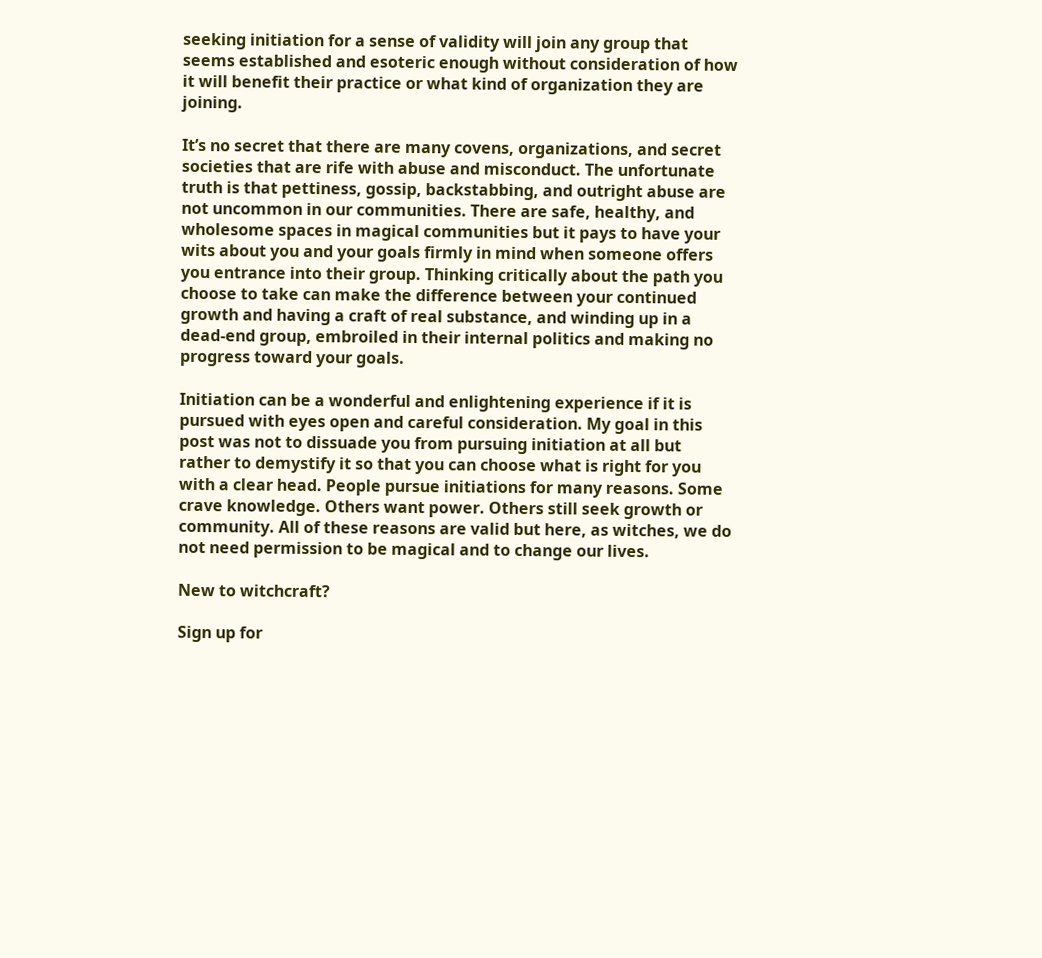seeking initiation for a sense of validity will join any group that seems established and esoteric enough without consideration of how it will benefit their practice or what kind of organization they are joining.

It’s no secret that there are many covens, organizations, and secret societies that are rife with abuse and misconduct. The unfortunate truth is that pettiness, gossip, backstabbing, and outright abuse are not uncommon in our communities. There are safe, healthy, and wholesome spaces in magical communities but it pays to have your wits about you and your goals firmly in mind when someone offers you entrance into their group. Thinking critically about the path you choose to take can make the difference between your continued growth and having a craft of real substance, and winding up in a dead-end group, embroiled in their internal politics and making no progress toward your goals.

Initiation can be a wonderful and enlightening experience if it is pursued with eyes open and careful consideration. My goal in this post was not to dissuade you from pursuing initiation at all but rather to demystify it so that you can choose what is right for you with a clear head. People pursue initiations for many reasons. Some crave knowledge. Others want power. Others still seek growth or community. All of these reasons are valid but here, as witches, we do not need permission to be magical and to change our lives.

New to witchcraft?

Sign up for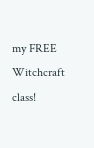my FREE Witchcraft class!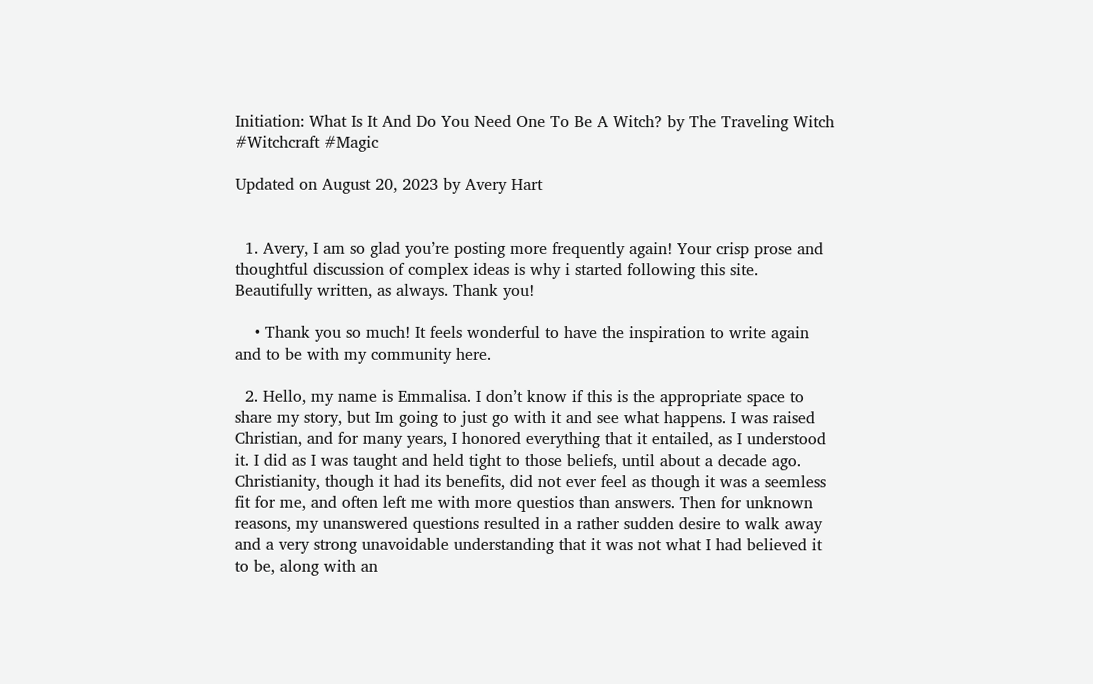Initiation: What Is It And Do You Need One To Be A Witch? by The Traveling Witch #Witchcraft #Magic

Updated on August 20, 2023 by Avery Hart


  1. Avery, I am so glad you’re posting more frequently again! Your crisp prose and thoughtful discussion of complex ideas is why i started following this site. Beautifully written, as always. Thank you!

    • Thank you so much! It feels wonderful to have the inspiration to write again and to be with my community here.

  2. Hello, my name is Emmalisa. I don’t know if this is the appropriate space to share my story, but Im going to just go with it and see what happens. I was raised Christian, and for many years, I honored everything that it entailed, as I understood it. I did as I was taught and held tight to those beliefs, until about a decade ago. Christianity, though it had its benefits, did not ever feel as though it was a seemless fit for me, and often left me with more questios than answers. Then for unknown reasons, my unanswered questions resulted in a rather sudden desire to walk away and a very strong unavoidable understanding that it was not what I had believed it to be, along with an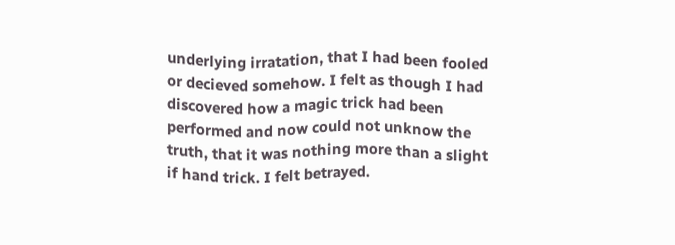underlying irratation, that I had been fooled or decieved somehow. I felt as though I had discovered how a magic trick had been performed and now could not unknow the truth, that it was nothing more than a slight if hand trick. I felt betrayed.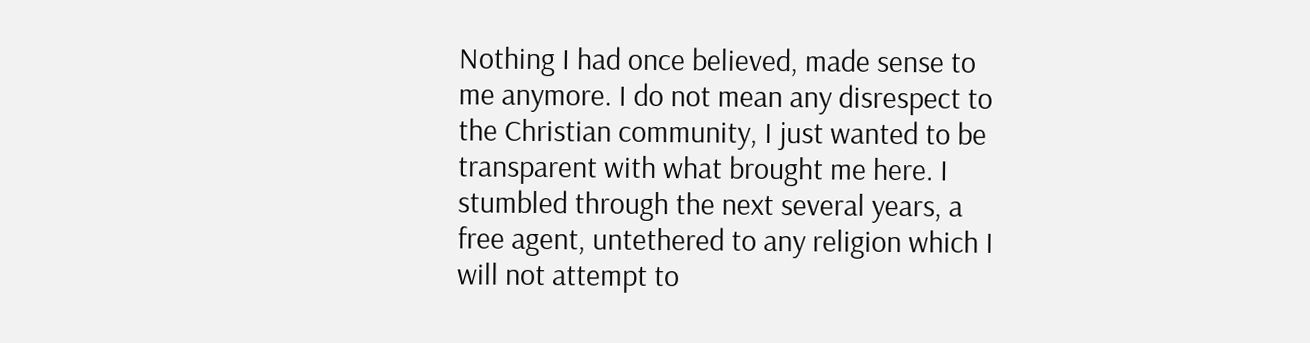Nothing I had once believed, made sense to me anymore. I do not mean any disrespect to the Christian community, I just wanted to be transparent with what brought me here. I stumbled through the next several years, a free agent, untethered to any religion which I will not attempt to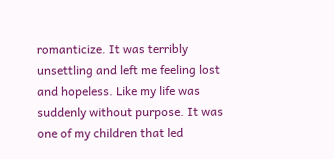romanticize. It was terribly unsettling and left me feeling lost and hopeless. Like my life was suddenly without purpose. It was one of my children that led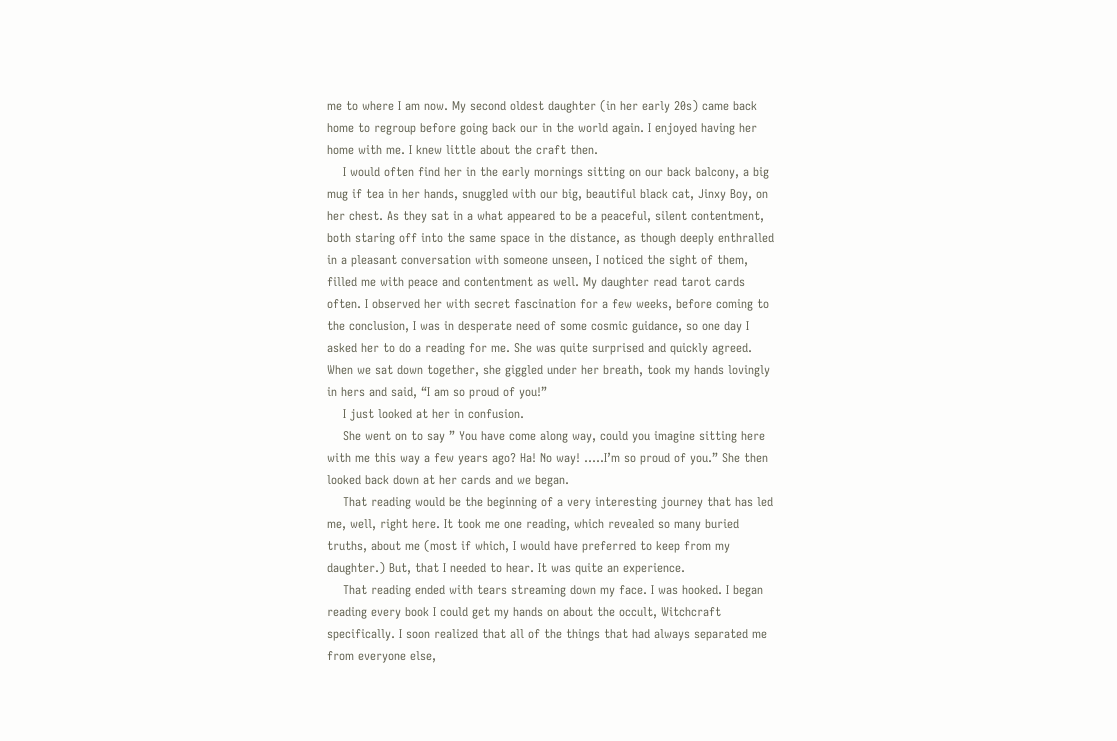me to where I am now. My second oldest daughter (in her early 20s) came back home to regroup before going back our in the world again. I enjoyed having her home with me. I knew little about the craft then.
    I would often find her in the early mornings sitting on our back balcony, a big mug if tea in her hands, snuggled with our big, beautiful black cat, Jinxy Boy, on her chest. As they sat in a what appeared to be a peaceful, silent contentment, both staring off into the same space in the distance, as though deeply enthralled in a pleasant conversation with someone unseen, I noticed the sight of them, filled me with peace and contentment as well. My daughter read tarot cards often. I observed her with secret fascination for a few weeks, before coming to the conclusion, I was in desperate need of some cosmic guidance, so one day I asked her to do a reading for me. She was quite surprised and quickly agreed. When we sat down together, she giggled under her breath, took my hands lovingly in hers and said, “I am so proud of you!”
    I just looked at her in confusion.
    She went on to say ” You have come along way, could you imagine sitting here with me this way a few years ago? Ha! No way! …..I’m so proud of you.” She then looked back down at her cards and we began.
    That reading would be the beginning of a very interesting journey that has led me, well, right here. It took me one reading, which revealed so many buried truths, about me (most if which, I would have preferred to keep from my daughter.) But, that I needed to hear. It was quite an experience.
    That reading ended with tears streaming down my face. I was hooked. I began reading every book I could get my hands on about the occult, Witchcraft specifically. I soon realized that all of the things that had always separated me from everyone else,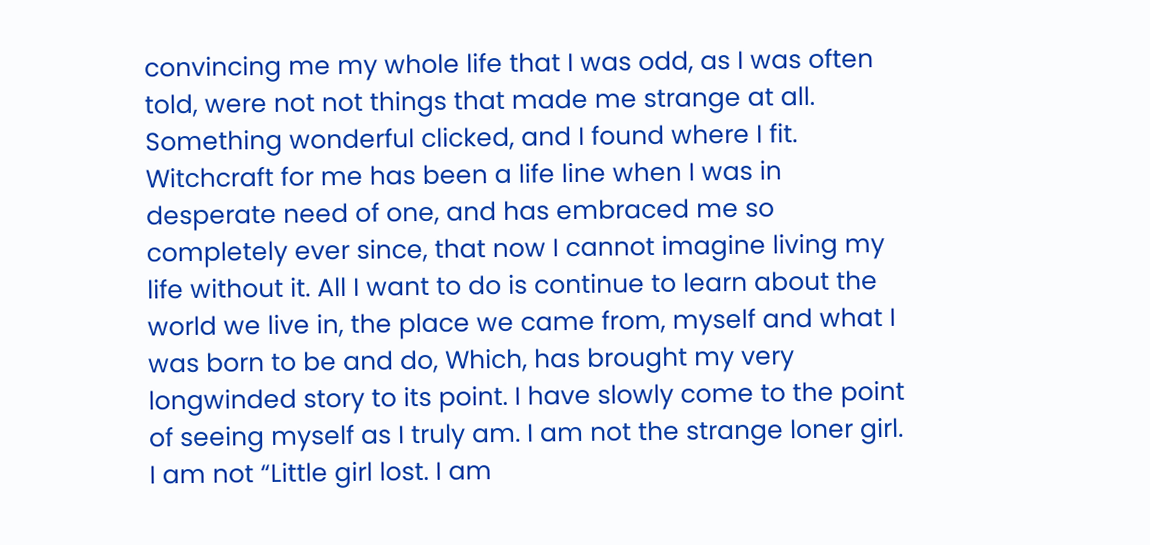convincing me my whole life that I was odd, as I was often told, were not not things that made me strange at all. Something wonderful clicked, and I found where I fit. Witchcraft for me has been a life line when I was in desperate need of one, and has embraced me so completely ever since, that now I cannot imagine living my life without it. All I want to do is continue to learn about the world we live in, the place we came from, myself and what I was born to be and do, Which, has brought my very longwinded story to its point. I have slowly come to the point of seeing myself as I truly am. I am not the strange loner girl. I am not “Little girl lost. I am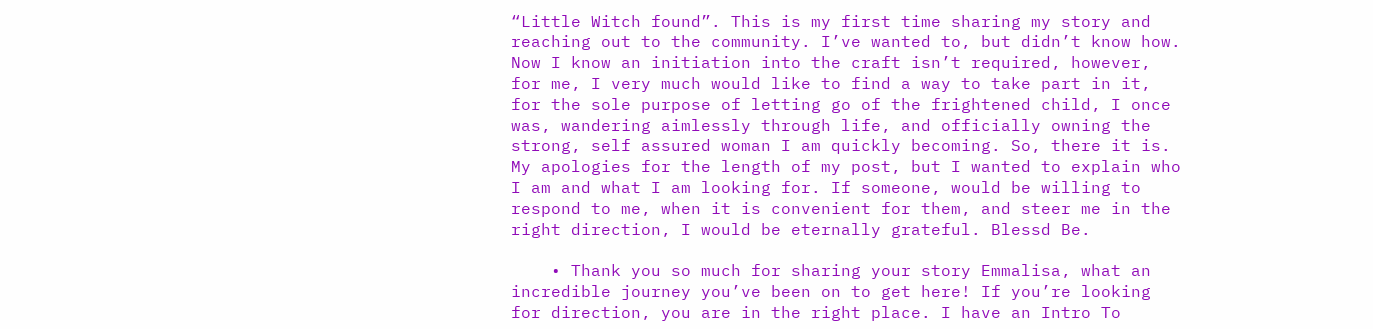“Little Witch found”. This is my first time sharing my story and reaching out to the community. I’ve wanted to, but didn’t know how. Now I know an initiation into the craft isn’t required, however, for me, I very much would like to find a way to take part in it, for the sole purpose of letting go of the frightened child, I once was, wandering aimlessly through life, and officially owning the strong, self assured woman I am quickly becoming. So, there it is. My apologies for the length of my post, but I wanted to explain who I am and what I am looking for. If someone, would be willing to respond to me, when it is convenient for them, and steer me in the right direction, I would be eternally grateful. Blessd Be.

    • Thank you so much for sharing your story Emmalisa, what an incredible journey you’ve been on to get here! If you’re looking for direction, you are in the right place. I have an Intro To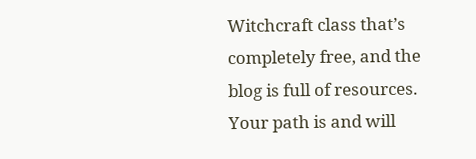Witchcraft class that’s completely free, and the blog is full of resources. Your path is and will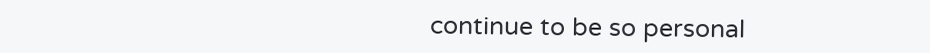continue to be so personal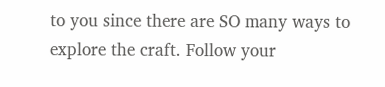to you since there are SO many ways to explore the craft. Follow your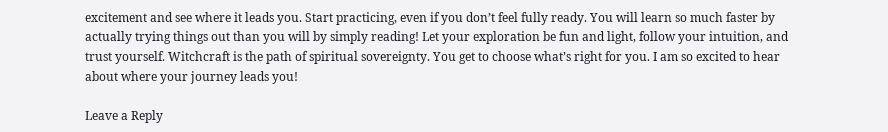excitement and see where it leads you. Start practicing, even if you don’t feel fully ready. You will learn so much faster by actually trying things out than you will by simply reading! Let your exploration be fun and light, follow your intuition, and trust yourself. Witchcraft is the path of spiritual sovereignty. You get to choose what’s right for you. I am so excited to hear about where your journey leads you!

Leave a Reply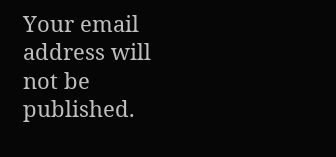Your email address will not be published.